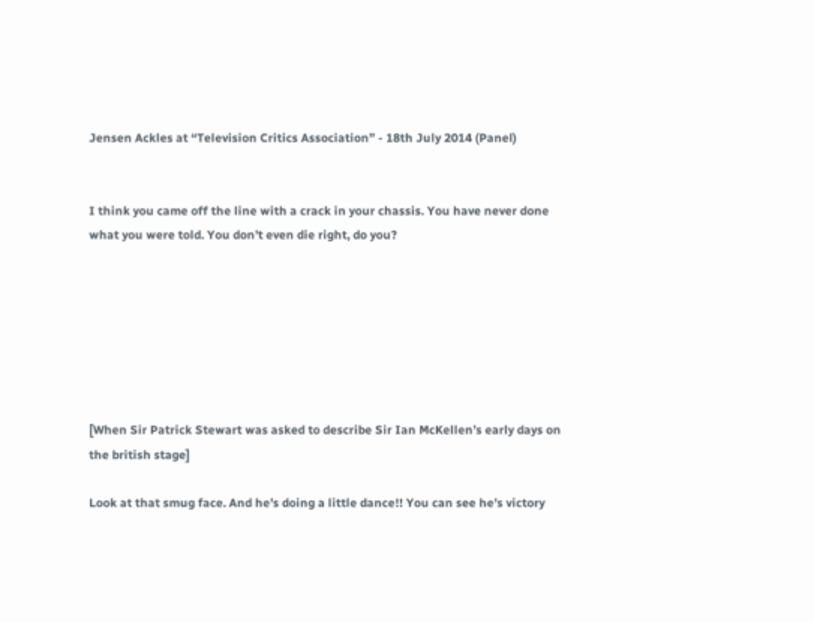Jensen Ackles at “Television Critics Association” - 18th July 2014 (Panel)


I think you came off the line with a crack in your chassis. You have never done what you were told. You don’t even die right, do you?







[When Sir Patrick Stewart was asked to describe Sir Ian McKellen’s early days on the british stage]

Look at that smug face. And he’s doing a little dance!! You can see he’s victory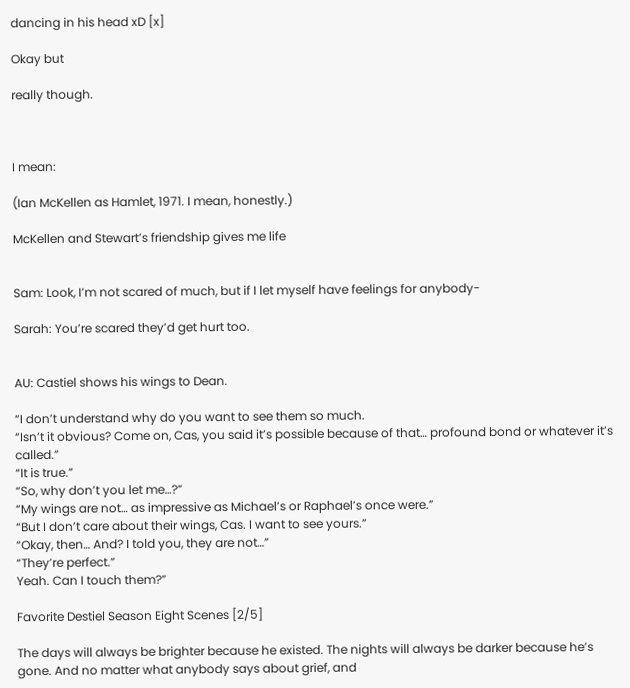dancing in his head xD [x]

Okay but

really though.



I mean:

(Ian McKellen as Hamlet, 1971. I mean, honestly.)

McKellen and Stewart’s friendship gives me life


Sam: Look, I’m not scared of much, but if I let myself have feelings for anybody-

Sarah: You’re scared they’d get hurt too.


AU: Castiel shows his wings to Dean.

“I don’t understand why do you want to see them so much.
“Isn’t it obvious? Come on, Cas, you said it’s possible because of that… profound bond or whatever it’s called.”
“It is true.”
“So, why don’t you let me…?”
“My wings are not… as impressive as Michael’s or Raphael’s once were.”
“But I don’t care about their wings, Cas. I want to see yours.”
“Okay, then… And? I told you, they are not…”
“They’re perfect.”
Yeah. Can I touch them?”

Favorite Destiel Season Eight Scenes [2/5]

The days will always be brighter because he existed. The nights will always be darker because he’s gone. And no matter what anybody says about grief, and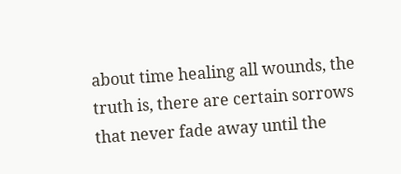about time healing all wounds, the truth is, there are certain sorrows that never fade away until the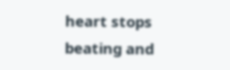heart stops beating and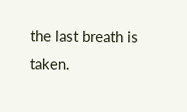the last breath is taken.